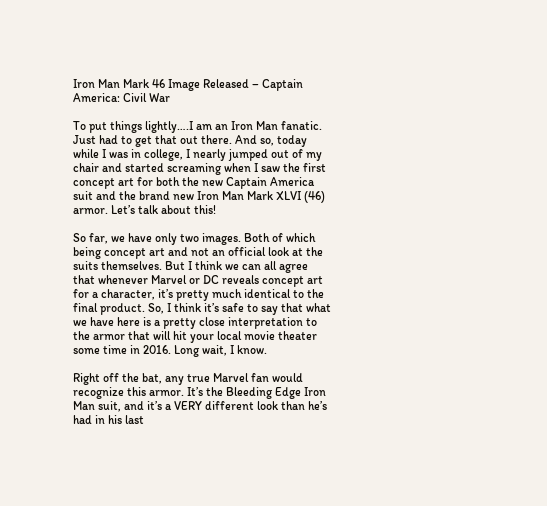Iron Man Mark 46 Image Released – Captain America: Civil War

To put things lightly….I am an Iron Man fanatic. Just had to get that out there. And so, today while I was in college, I nearly jumped out of my chair and started screaming when I saw the first concept art for both the new Captain America suit and the brand new Iron Man Mark XLVI (46) armor. Let’s talk about this!

So far, we have only two images. Both of which being concept art and not an official look at the suits themselves. But I think we can all agree that whenever Marvel or DC reveals concept art for a character, it’s pretty much identical to the final product. So, I think it’s safe to say that what we have here is a pretty close interpretation to the armor that will hit your local movie theater some time in 2016. Long wait, I know.

Right off the bat, any true Marvel fan would recognize this armor. It’s the Bleeding Edge Iron Man suit, and it’s a VERY different look than he’s had in his last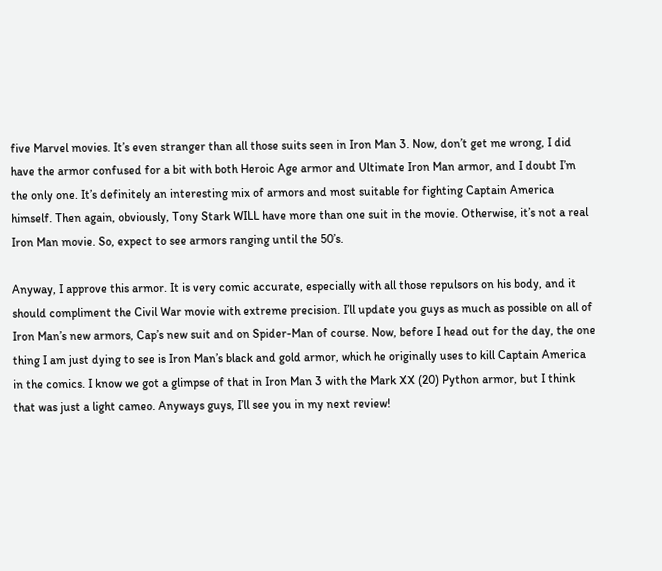five Marvel movies. It’s even stranger than all those suits seen in Iron Man 3. Now, don’t get me wrong, I did have the armor confused for a bit with both Heroic Age armor and Ultimate Iron Man armor, and I doubt I’m the only one. It’s definitely an interesting mix of armors and most suitable for fighting Captain America himself. Then again, obviously, Tony Stark WILL have more than one suit in the movie. Otherwise, it’s not a real Iron Man movie. So, expect to see armors ranging until the 50’s.

Anyway, I approve this armor. It is very comic accurate, especially with all those repulsors on his body, and it should compliment the Civil War movie with extreme precision. I’ll update you guys as much as possible on all of Iron Man’s new armors, Cap’s new suit and on Spider-Man of course. Now, before I head out for the day, the one thing I am just dying to see is Iron Man’s black and gold armor, which he originally uses to kill Captain America in the comics. I know we got a glimpse of that in Iron Man 3 with the Mark XX (20) Python armor, but I think that was just a light cameo. Anyways guys, I’ll see you in my next review!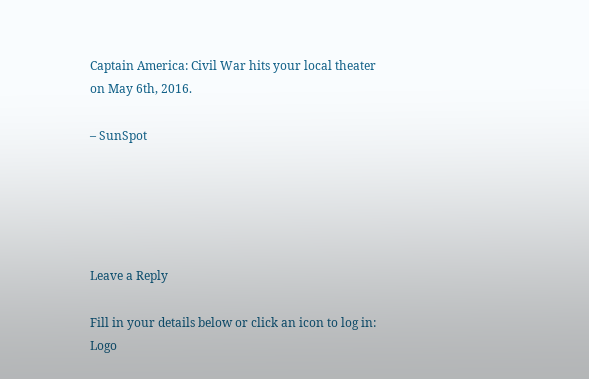Captain America: Civil War hits your local theater on May 6th, 2016.

– SunSpot





Leave a Reply

Fill in your details below or click an icon to log in: Logo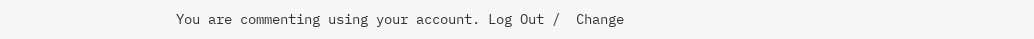You are commenting using your account. Log Out /  Change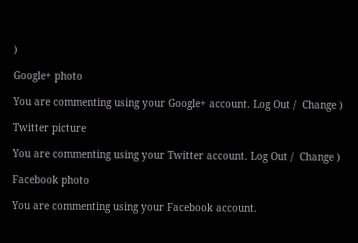)

Google+ photo

You are commenting using your Google+ account. Log Out /  Change )

Twitter picture

You are commenting using your Twitter account. Log Out /  Change )

Facebook photo

You are commenting using your Facebook account.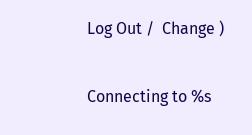Log Out /  Change )

Connecting to %s